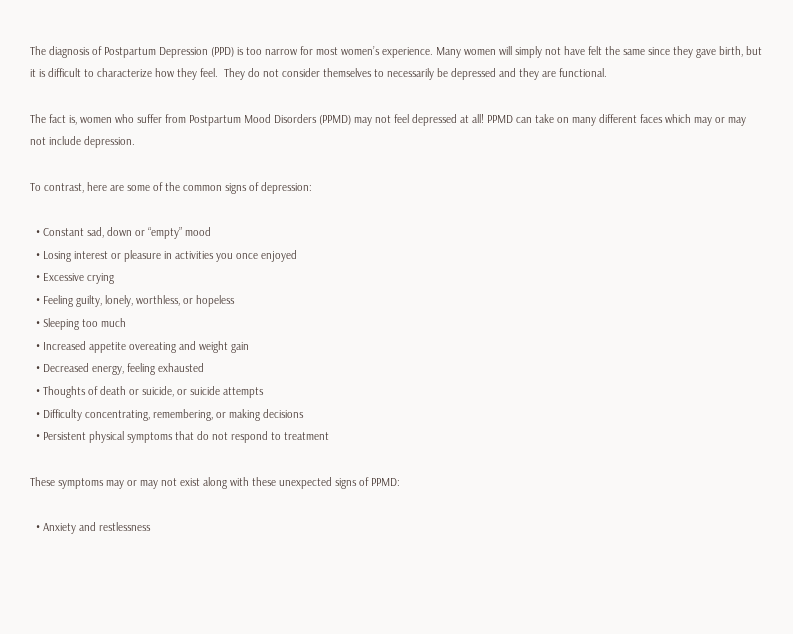The diagnosis of Postpartum Depression (PPD) is too narrow for most women’s experience. Many women will simply not have felt the same since they gave birth, but it is difficult to characterize how they feel.  They do not consider themselves to necessarily be depressed and they are functional.

The fact is, women who suffer from Postpartum Mood Disorders (PPMD) may not feel depressed at all! PPMD can take on many different faces which may or may not include depression.

To contrast, here are some of the common signs of depression:

  • Constant sad, down or “empty” mood
  • Losing interest or pleasure in activities you once enjoyed
  • Excessive crying
  • Feeling guilty, lonely, worthless, or hopeless
  • Sleeping too much
  • Increased appetite overeating and weight gain
  • Decreased energy, feeling exhausted
  • Thoughts of death or suicide, or suicide attempts
  • Difficulty concentrating, remembering, or making decisions
  • Persistent physical symptoms that do not respond to treatment

These symptoms may or may not exist along with these unexpected signs of PPMD:

  • Anxiety and restlessness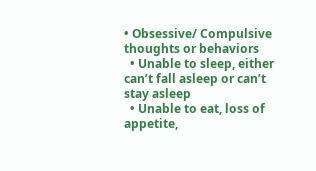• Obsessive/ Compulsive thoughts or behaviors
  • Unable to sleep, either can’t fall asleep or can’t stay asleep
  • Unable to eat, loss of appetite,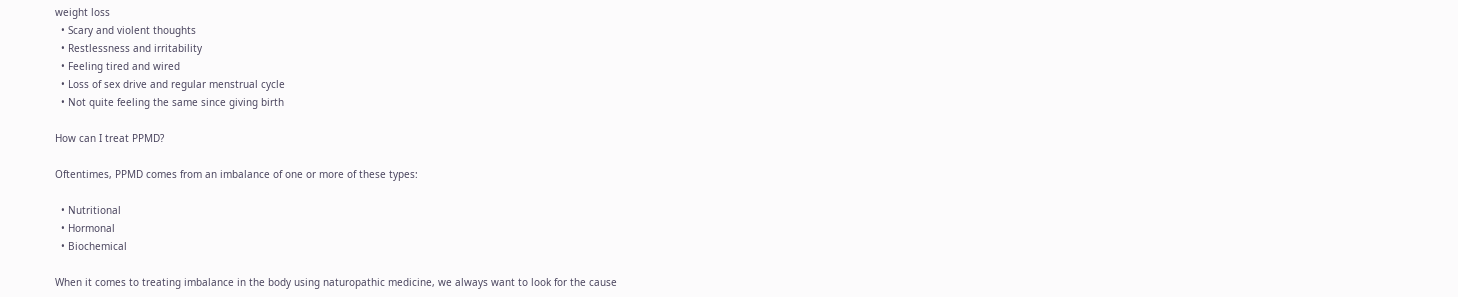weight loss
  • Scary and violent thoughts
  • Restlessness and irritability
  • Feeling tired and wired
  • Loss of sex drive and regular menstrual cycle
  • Not quite feeling the same since giving birth

How can I treat PPMD?

Oftentimes, PPMD comes from an imbalance of one or more of these types:

  • Nutritional
  • Hormonal
  • Biochemical

When it comes to treating imbalance in the body using naturopathic medicine, we always want to look for the cause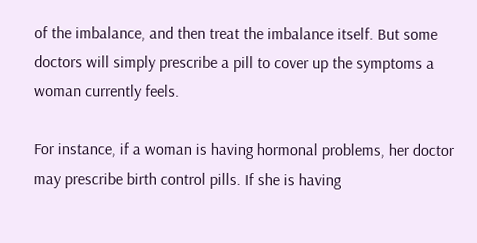of the imbalance, and then treat the imbalance itself. But some doctors will simply prescribe a pill to cover up the symptoms a woman currently feels.

For instance, if a woman is having hormonal problems, her doctor may prescribe birth control pills. If she is having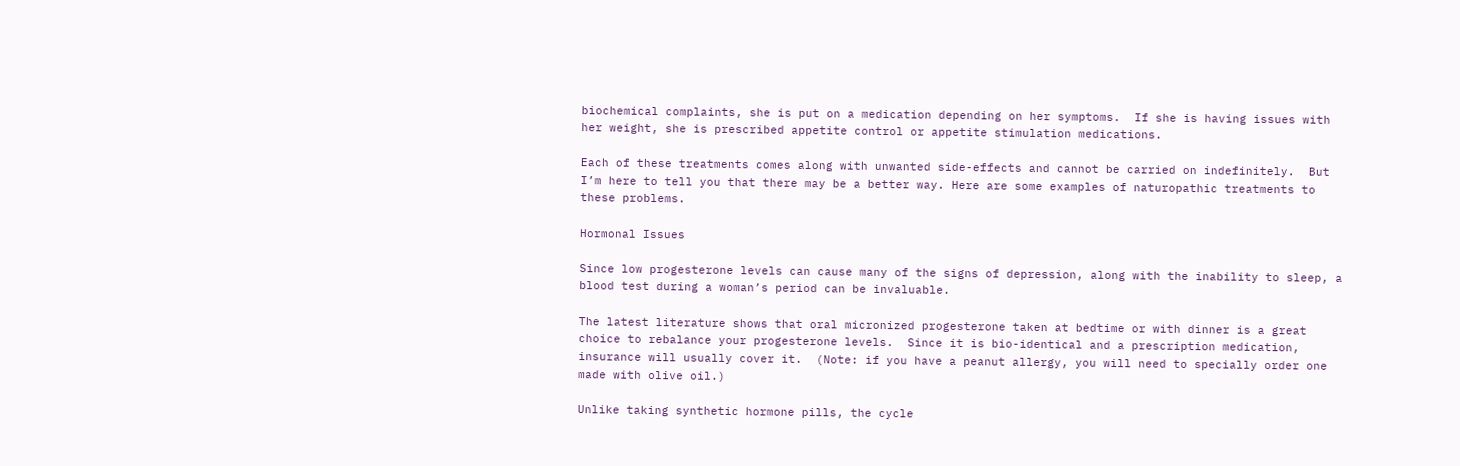biochemical complaints, she is put on a medication depending on her symptoms.  If she is having issues with her weight, she is prescribed appetite control or appetite stimulation medications.

Each of these treatments comes along with unwanted side-effects and cannot be carried on indefinitely.  But I’m here to tell you that there may be a better way. Here are some examples of naturopathic treatments to these problems.

Hormonal Issues

Since low progesterone levels can cause many of the signs of depression, along with the inability to sleep, a blood test during a woman’s period can be invaluable.

The latest literature shows that oral micronized progesterone taken at bedtime or with dinner is a great choice to rebalance your progesterone levels.  Since it is bio-identical and a prescription medication, insurance will usually cover it.  (Note: if you have a peanut allergy, you will need to specially order one made with olive oil.)

Unlike taking synthetic hormone pills, the cycle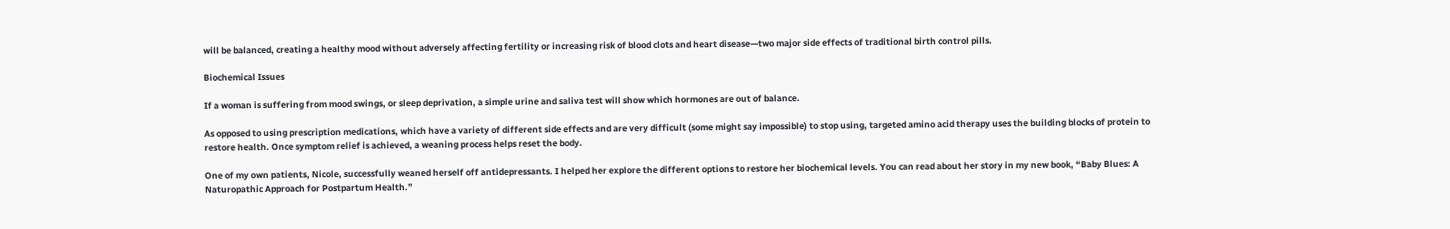will be balanced, creating a healthy mood without adversely affecting fertility or increasing risk of blood clots and heart disease—two major side effects of traditional birth control pills.

Biochemical Issues

If a woman is suffering from mood swings, or sleep deprivation, a simple urine and saliva test will show which hormones are out of balance.

As opposed to using prescription medications, which have a variety of different side effects and are very difficult (some might say impossible) to stop using, targeted amino acid therapy uses the building blocks of protein to restore health. Once symptom relief is achieved, a weaning process helps reset the body.

One of my own patients, Nicole, successfully weaned herself off antidepressants. I helped her explore the different options to restore her biochemical levels. You can read about her story in my new book, “Baby Blues: A Naturopathic Approach for Postpartum Health.”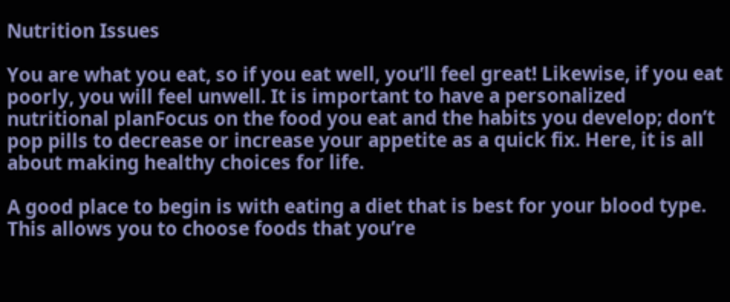Nutrition Issues

You are what you eat, so if you eat well, you’ll feel great! Likewise, if you eat poorly, you will feel unwell. It is important to have a personalized nutritional planFocus on the food you eat and the habits you develop; don’t pop pills to decrease or increase your appetite as a quick fix. Here, it is all about making healthy choices for life.

A good place to begin is with eating a diet that is best for your blood type. This allows you to choose foods that you’re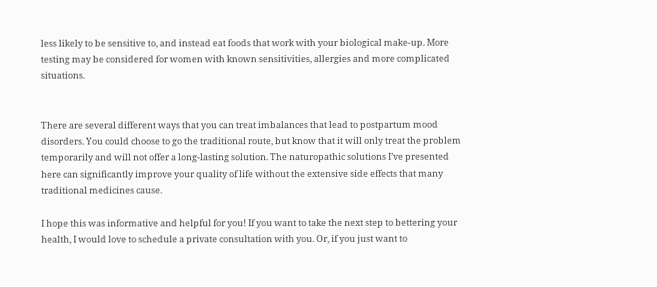less likely to be sensitive to, and instead eat foods that work with your biological make-up. More testing may be considered for women with known sensitivities, allergies and more complicated situations.


There are several different ways that you can treat imbalances that lead to postpartum mood disorders. You could choose to go the traditional route, but know that it will only treat the problem temporarily and will not offer a long-lasting solution. The naturopathic solutions I’ve presented here can significantly improve your quality of life without the extensive side effects that many traditional medicines cause.

I hope this was informative and helpful for you! If you want to take the next step to bettering your health, I would love to schedule a private consultation with you. Or, if you just want to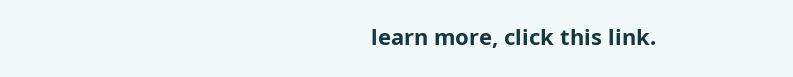learn more, click this link.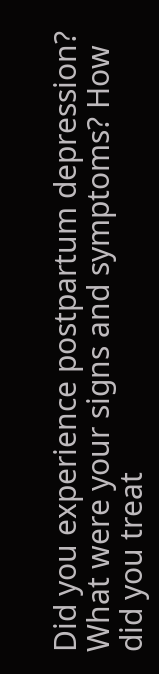Did you experience postpartum depression? What were your signs and symptoms? How did you treat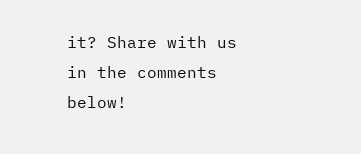it? Share with us in the comments below!